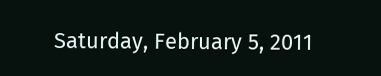Saturday, February 5, 2011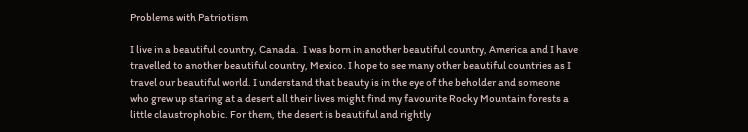Problems with Patriotism

I live in a beautiful country, Canada.  I was born in another beautiful country, America and I have travelled to another beautiful country, Mexico. I hope to see many other beautiful countries as I travel our beautiful world. I understand that beauty is in the eye of the beholder and someone who grew up staring at a desert all their lives might find my favourite Rocky Mountain forests a little claustrophobic. For them, the desert is beautiful and rightly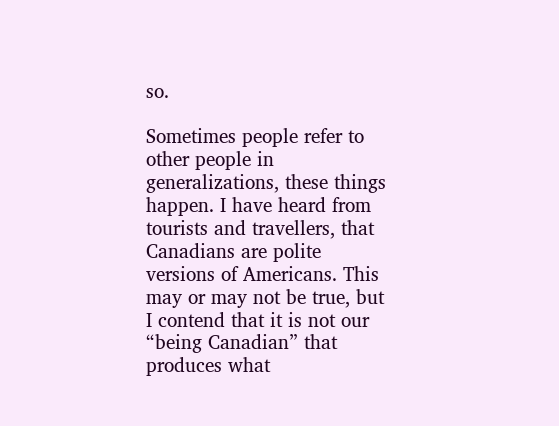so.

Sometimes people refer to other people in generalizations, these things happen. I have heard from tourists and travellers, that Canadians are polite versions of Americans. This may or may not be true, but I contend that it is not our “being Canadian” that produces what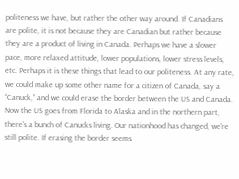politeness we have, but rather the other way around. If Canadians are polite, it is not because they are Canadian but rather because they are a product of living in Canada. Perhaps we have a slower pace, more relaxed attitude, lower populations, lower stress levels, etc. Perhaps it is these things that lead to our politeness. At any rate, we could make up some other name for a citizen of Canada, say a “Canuck,” and we could erase the border between the US and Canada. Now the US goes from Florida to Alaska and in the northern part, there's a bunch of Canucks living. Our nationhood has changed, we're still polite. If erasing the border seems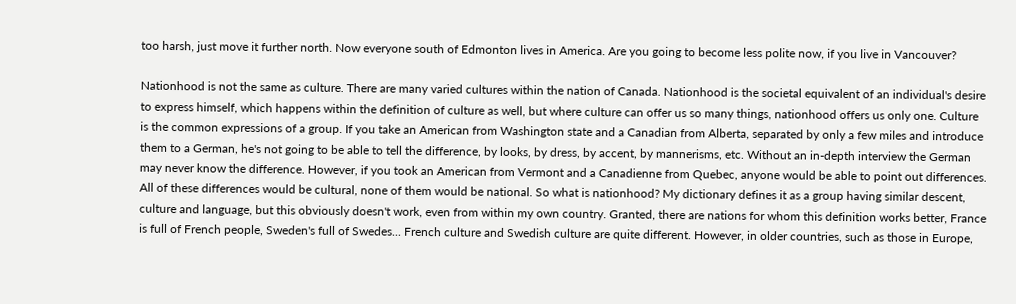too harsh, just move it further north. Now everyone south of Edmonton lives in America. Are you going to become less polite now, if you live in Vancouver?

Nationhood is not the same as culture. There are many varied cultures within the nation of Canada. Nationhood is the societal equivalent of an individual's desire to express himself, which happens within the definition of culture as well, but where culture can offer us so many things, nationhood offers us only one. Culture is the common expressions of a group. If you take an American from Washington state and a Canadian from Alberta, separated by only a few miles and introduce them to a German, he's not going to be able to tell the difference, by looks, by dress, by accent, by mannerisms, etc. Without an in-depth interview the German may never know the difference. However, if you took an American from Vermont and a Canadienne from Quebec, anyone would be able to point out differences. All of these differences would be cultural, none of them would be national. So what is nationhood? My dictionary defines it as a group having similar descent, culture and language, but this obviously doesn't work, even from within my own country. Granted, there are nations for whom this definition works better, France is full of French people, Sweden's full of Swedes... French culture and Swedish culture are quite different. However, in older countries, such as those in Europe,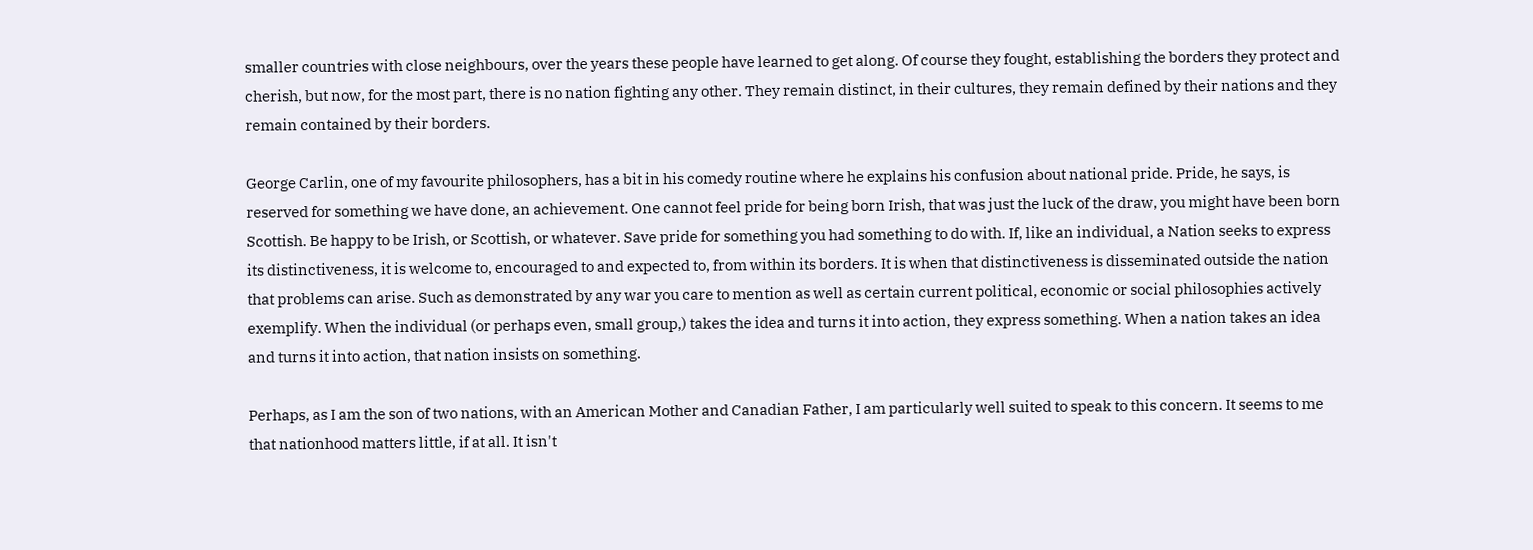smaller countries with close neighbours, over the years these people have learned to get along. Of course they fought, establishing the borders they protect and cherish, but now, for the most part, there is no nation fighting any other. They remain distinct, in their cultures, they remain defined by their nations and they remain contained by their borders.

George Carlin, one of my favourite philosophers, has a bit in his comedy routine where he explains his confusion about national pride. Pride, he says, is reserved for something we have done, an achievement. One cannot feel pride for being born Irish, that was just the luck of the draw, you might have been born Scottish. Be happy to be Irish, or Scottish, or whatever. Save pride for something you had something to do with. If, like an individual, a Nation seeks to express its distinctiveness, it is welcome to, encouraged to and expected to, from within its borders. It is when that distinctiveness is disseminated outside the nation that problems can arise. Such as demonstrated by any war you care to mention as well as certain current political, economic or social philosophies actively exemplify. When the individual (or perhaps even, small group,) takes the idea and turns it into action, they express something. When a nation takes an idea and turns it into action, that nation insists on something.

Perhaps, as I am the son of two nations, with an American Mother and Canadian Father, I am particularly well suited to speak to this concern. It seems to me that nationhood matters little, if at all. It isn't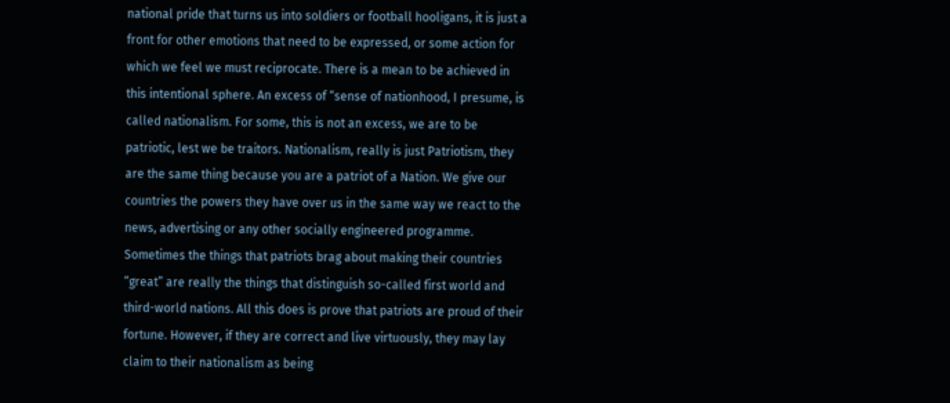national pride that turns us into soldiers or football hooligans, it is just a front for other emotions that need to be expressed, or some action for which we feel we must reciprocate. There is a mean to be achieved in this intentional sphere. An excess of “sense of nationhood, I presume, is called nationalism. For some, this is not an excess, we are to be patriotic, lest we be traitors. Nationalism, really is just Patriotism, they are the same thing because you are a patriot of a Nation. We give our countries the powers they have over us in the same way we react to the news, advertising or any other socially engineered programme. Sometimes the things that patriots brag about making their countries “great” are really the things that distinguish so-called first world and third-world nations. All this does is prove that patriots are proud of their fortune. However, if they are correct and live virtuously, they may lay claim to their nationalism as being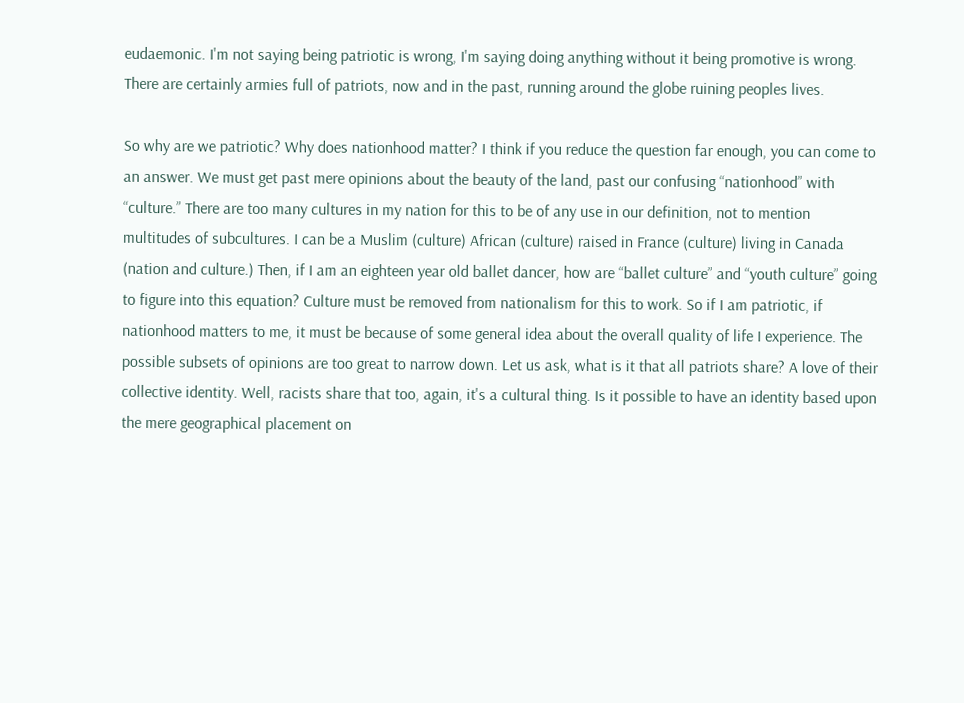eudaemonic. I'm not saying being patriotic is wrong, I'm saying doing anything without it being promotive is wrong. There are certainly armies full of patriots, now and in the past, running around the globe ruining peoples lives.

So why are we patriotic? Why does nationhood matter? I think if you reduce the question far enough, you can come to an answer. We must get past mere opinions about the beauty of the land, past our confusing “nationhood” with “culture.” There are too many cultures in my nation for this to be of any use in our definition, not to mention multitudes of subcultures. I can be a Muslim (culture) African (culture) raised in France (culture) living in Canada (nation and culture.) Then, if I am an eighteen year old ballet dancer, how are “ballet culture” and “youth culture” going to figure into this equation? Culture must be removed from nationalism for this to work. So if I am patriotic, if nationhood matters to me, it must be because of some general idea about the overall quality of life I experience. The possible subsets of opinions are too great to narrow down. Let us ask, what is it that all patriots share? A love of their collective identity. Well, racists share that too, again, it's a cultural thing. Is it possible to have an identity based upon the mere geographical placement on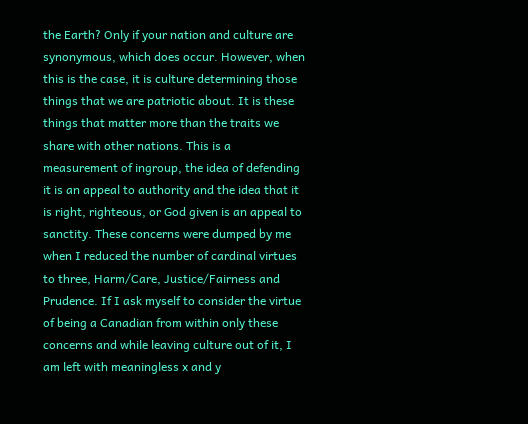the Earth? Only if your nation and culture are synonymous, which does occur. However, when this is the case, it is culture determining those things that we are patriotic about. It is these things that matter more than the traits we share with other nations. This is a measurement of ingroup, the idea of defending it is an appeal to authority and the idea that it is right, righteous, or God given is an appeal to sanctity. These concerns were dumped by me when I reduced the number of cardinal virtues to three, Harm/Care, Justice/Fairness and Prudence. If I ask myself to consider the virtue of being a Canadian from within only these concerns and while leaving culture out of it, I am left with meaningless x and y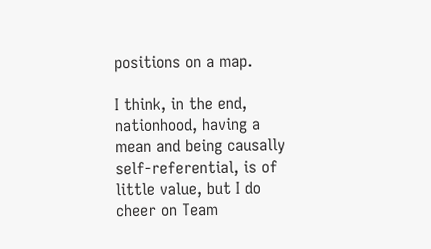positions on a map.

I think, in the end, nationhood, having a mean and being causally self-referential, is of little value, but I do cheer on Team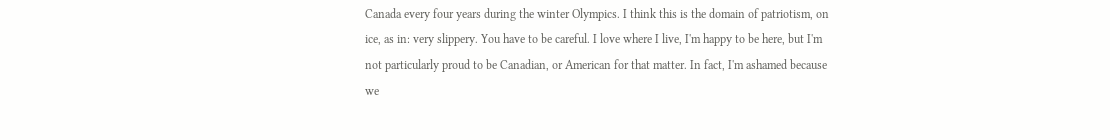Canada every four years during the winter Olympics. I think this is the domain of patriotism, on ice, as in: very slippery. You have to be careful. I love where I live, I'm happy to be here, but I'm not particularly proud to be Canadian, or American for that matter. In fact, I'm ashamed because we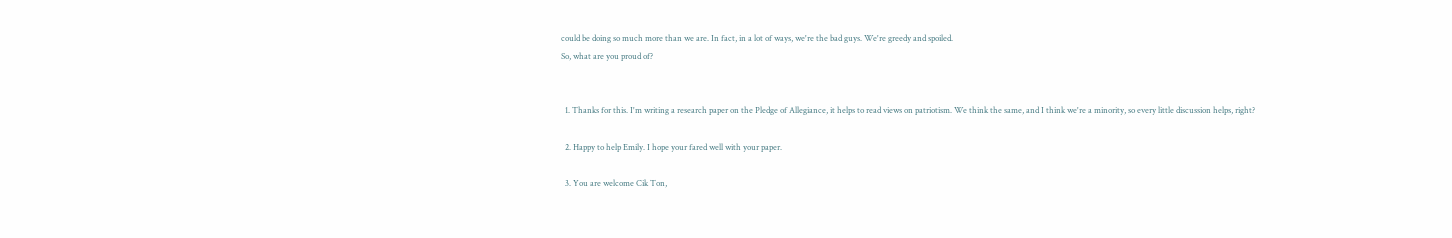could be doing so much more than we are. In fact, in a lot of ways, we're the bad guys. We're greedy and spoiled.
So, what are you proud of?


  1. Thanks for this. I'm writing a research paper on the Pledge of Allegiance, it helps to read views on patriotism. We think the same, and I think we're a minority, so every little discussion helps, right?

  2. Happy to help Emily. I hope your fared well with your paper.

  3. You are welcome Cik Ton,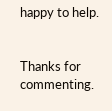happy to help.


Thanks for commenting.